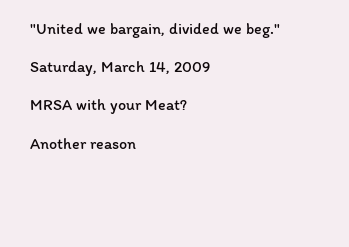"United we bargain, divided we beg."

Saturday, March 14, 2009

MRSA with your Meat?

Another reason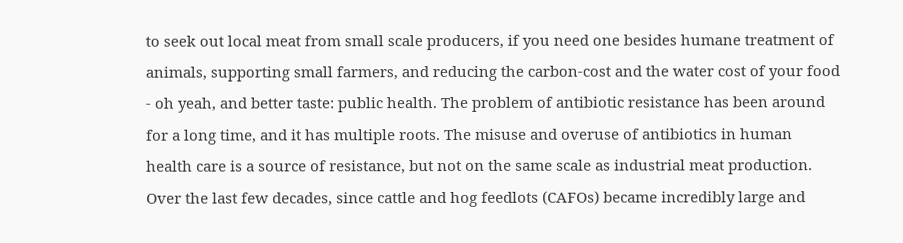to seek out local meat from small scale producers, if you need one besides humane treatment of animals, supporting small farmers, and reducing the carbon-cost and the water cost of your food - oh yeah, and better taste: public health. The problem of antibiotic resistance has been around for a long time, and it has multiple roots. The misuse and overuse of antibiotics in human health care is a source of resistance, but not on the same scale as industrial meat production. Over the last few decades, since cattle and hog feedlots (CAFOs) became incredibly large and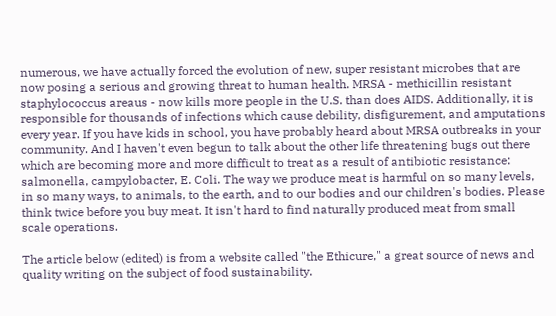numerous, we have actually forced the evolution of new, super resistant microbes that are now posing a serious and growing threat to human health. MRSA - methicillin resistant staphylococcus areaus - now kills more people in the U.S. than does AIDS. Additionally, it is responsible for thousands of infections which cause debility, disfigurement, and amputations every year. If you have kids in school, you have probably heard about MRSA outbreaks in your community. And I haven't even begun to talk about the other life threatening bugs out there which are becoming more and more difficult to treat as a result of antibiotic resistance: salmonella, campylobacter, E. Coli. The way we produce meat is harmful on so many levels, in so many ways, to animals, to the earth, and to our bodies and our children's bodies. Please think twice before you buy meat. It isn't hard to find naturally produced meat from small scale operations.

The article below (edited) is from a website called "the Ethicure," a great source of news and quality writing on the subject of food sustainability.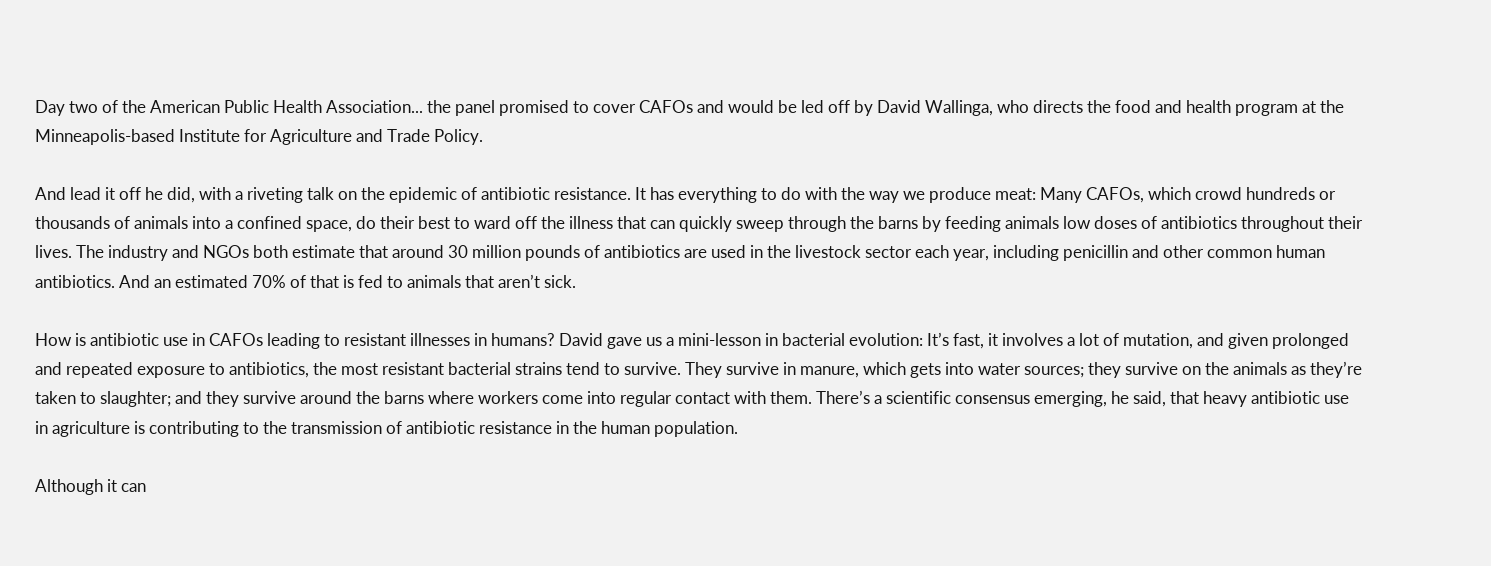Day two of the American Public Health Association... the panel promised to cover CAFOs and would be led off by David Wallinga, who directs the food and health program at the Minneapolis-based Institute for Agriculture and Trade Policy.

And lead it off he did, with a riveting talk on the epidemic of antibiotic resistance. It has everything to do with the way we produce meat: Many CAFOs, which crowd hundreds or thousands of animals into a confined space, do their best to ward off the illness that can quickly sweep through the barns by feeding animals low doses of antibiotics throughout their lives. The industry and NGOs both estimate that around 30 million pounds of antibiotics are used in the livestock sector each year, including penicillin and other common human antibiotics. And an estimated 70% of that is fed to animals that aren’t sick.

How is antibiotic use in CAFOs leading to resistant illnesses in humans? David gave us a mini-lesson in bacterial evolution: It’s fast, it involves a lot of mutation, and given prolonged and repeated exposure to antibiotics, the most resistant bacterial strains tend to survive. They survive in manure, which gets into water sources; they survive on the animals as they’re taken to slaughter; and they survive around the barns where workers come into regular contact with them. There’s a scientific consensus emerging, he said, that heavy antibiotic use in agriculture is contributing to the transmission of antibiotic resistance in the human population.

Although it can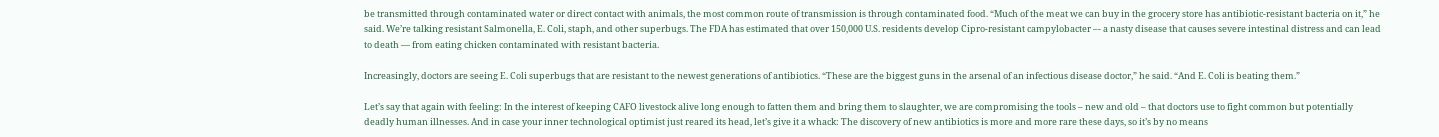be transmitted through contaminated water or direct contact with animals, the most common route of transmission is through contaminated food. “Much of the meat we can buy in the grocery store has antibiotic-resistant bacteria on it,” he said. We’re talking resistant Salmonella, E. Coli, staph, and other superbugs. The FDA has estimated that over 150,000 U.S. residents develop Cipro-resistant campylobacter –- a nasty disease that causes severe intestinal distress and can lead to death — from eating chicken contaminated with resistant bacteria.

Increasingly, doctors are seeing E. Coli superbugs that are resistant to the newest generations of antibiotics. “These are the biggest guns in the arsenal of an infectious disease doctor,” he said. “And E. Coli is beating them.”

Let’s say that again with feeling: In the interest of keeping CAFO livestock alive long enough to fatten them and bring them to slaughter, we are compromising the tools – new and old – that doctors use to fight common but potentially deadly human illnesses. And in case your inner technological optimist just reared its head, let’s give it a whack: The discovery of new antibiotics is more and more rare these days, so it’s by no means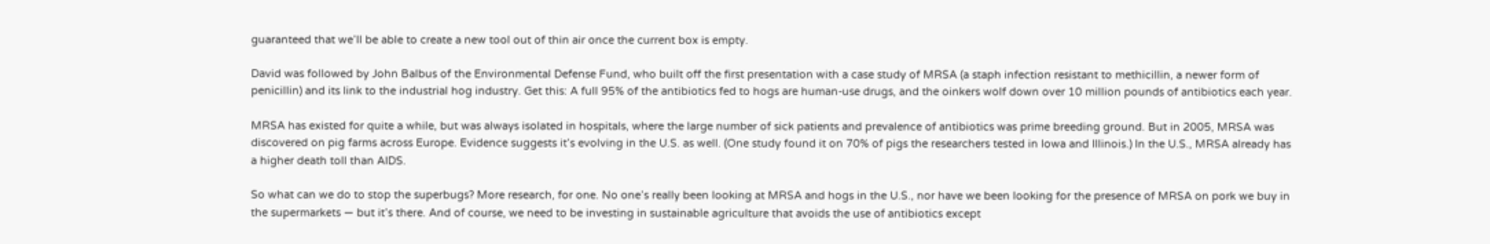guaranteed that we’ll be able to create a new tool out of thin air once the current box is empty.

David was followed by John Balbus of the Environmental Defense Fund, who built off the first presentation with a case study of MRSA (a staph infection resistant to methicillin, a newer form of penicillin) and its link to the industrial hog industry. Get this: A full 95% of the antibiotics fed to hogs are human-use drugs, and the oinkers wolf down over 10 million pounds of antibiotics each year.

MRSA has existed for quite a while, but was always isolated in hospitals, where the large number of sick patients and prevalence of antibiotics was prime breeding ground. But in 2005, MRSA was discovered on pig farms across Europe. Evidence suggests it’s evolving in the U.S. as well. (One study found it on 70% of pigs the researchers tested in Iowa and Illinois.) In the U.S., MRSA already has a higher death toll than AIDS.

So what can we do to stop the superbugs? More research, for one. No one’s really been looking at MRSA and hogs in the U.S., nor have we been looking for the presence of MRSA on pork we buy in the supermarkets — but it’s there. And of course, we need to be investing in sustainable agriculture that avoids the use of antibiotics except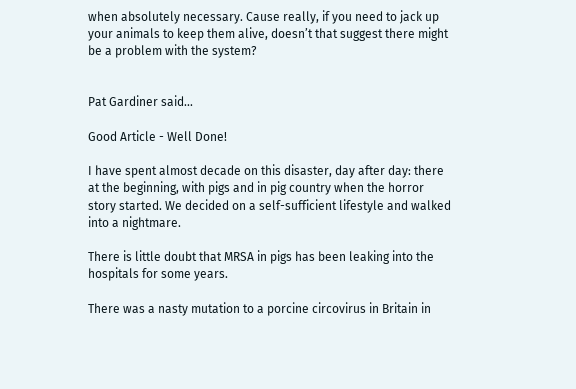when absolutely necessary. Cause really, if you need to jack up your animals to keep them alive, doesn’t that suggest there might be a problem with the system?


Pat Gardiner said...

Good Article - Well Done!

I have spent almost decade on this disaster, day after day: there at the beginning, with pigs and in pig country when the horror story started. We decided on a self-sufficient lifestyle and walked into a nightmare.

There is little doubt that MRSA in pigs has been leaking into the hospitals for some years.

There was a nasty mutation to a porcine circovirus in Britain in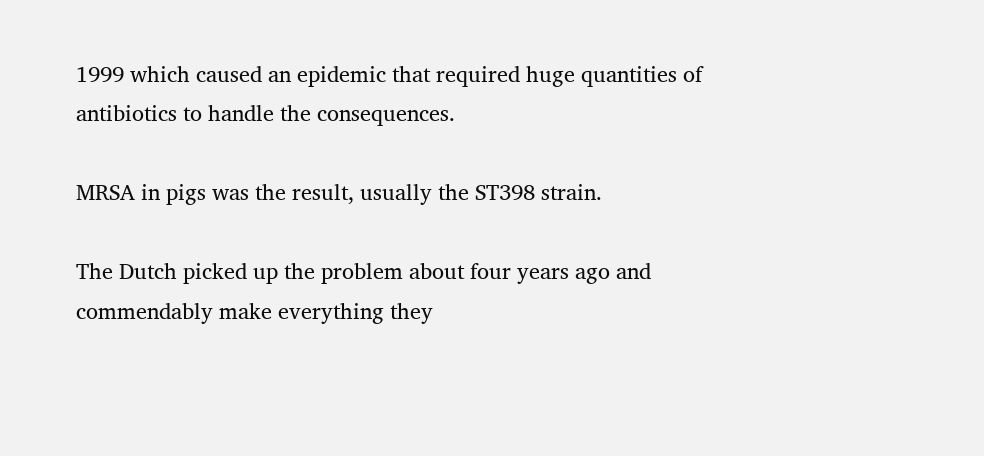1999 which caused an epidemic that required huge quantities of antibiotics to handle the consequences.

MRSA in pigs was the result, usually the ST398 strain.

The Dutch picked up the problem about four years ago and commendably make everything they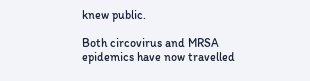knew public.

Both circovirus and MRSA epidemics have now travelled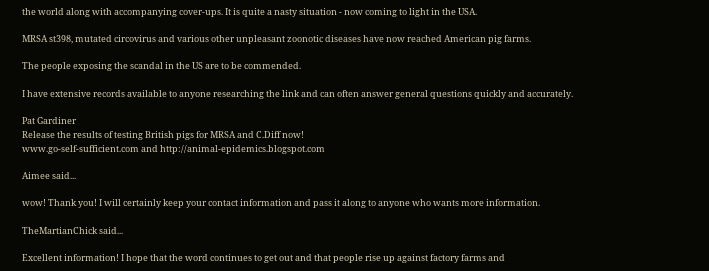the world along with accompanying cover-ups. It is quite a nasty situation - now coming to light in the USA.

MRSA st398, mutated circovirus and various other unpleasant zoonotic diseases have now reached American pig farms.

The people exposing the scandal in the US are to be commended.

I have extensive records available to anyone researching the link and can often answer general questions quickly and accurately.

Pat Gardiner
Release the results of testing British pigs for MRSA and C.Diff now!
www.go-self-sufficient.com and http://animal-epidemics.blogspot.com

Aimee said...

wow! Thank you! I will certainly keep your contact information and pass it along to anyone who wants more information.

TheMartianChick said...

Excellent information! I hope that the word continues to get out and that people rise up against factory farms and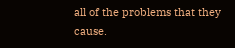all of the problems that they cause.